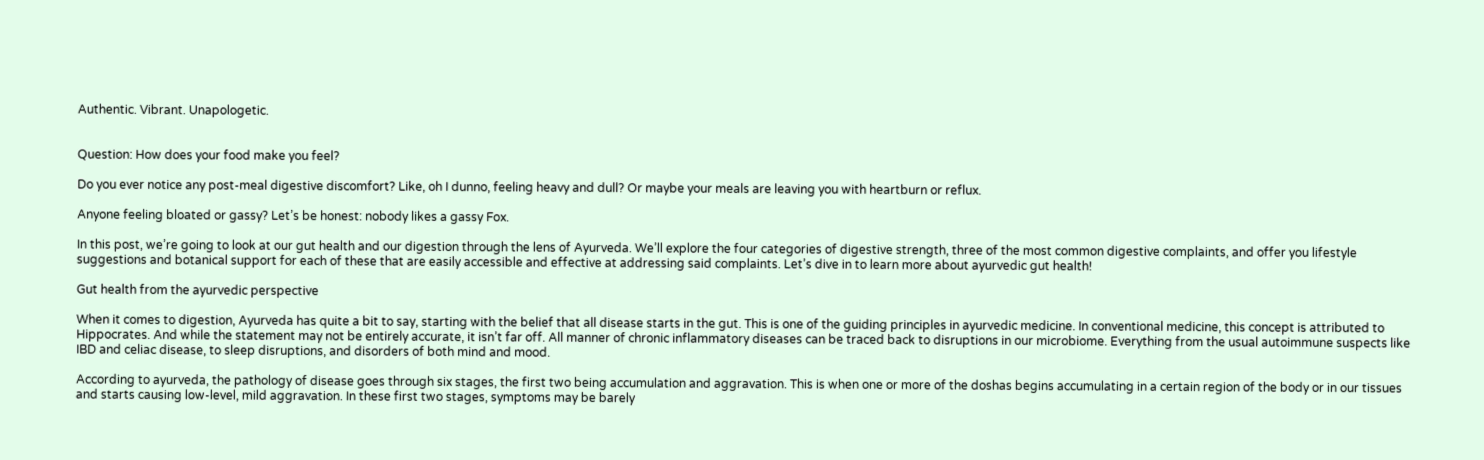Authentic. Vibrant. Unapologetic.


Question: How does your food make you feel?

Do you ever notice any post-meal digestive discomfort? Like, oh I dunno, feeling heavy and dull? Or maybe your meals are leaving you with heartburn or reflux.

Anyone feeling bloated or gassy? Let’s be honest: nobody likes a gassy Fox.

In this post, we’re going to look at our gut health and our digestion through the lens of Ayurveda. We’ll explore the four categories of digestive strength, three of the most common digestive complaints, and offer you lifestyle suggestions and botanical support for each of these that are easily accessible and effective at addressing said complaints. Let’s dive in to learn more about ayurvedic gut health!

Gut health from the ayurvedic perspective

When it comes to digestion, Ayurveda has quite a bit to say, starting with the belief that all disease starts in the gut. This is one of the guiding principles in ayurvedic medicine. In conventional medicine, this concept is attributed to Hippocrates. And while the statement may not be entirely accurate, it isn’t far off. All manner of chronic inflammatory diseases can be traced back to disruptions in our microbiome. Everything from the usual autoimmune suspects like IBD and celiac disease, to sleep disruptions, and disorders of both mind and mood.

According to ayurveda, the pathology of disease goes through six stages, the first two being accumulation and aggravation. This is when one or more of the doshas begins accumulating in a certain region of the body or in our tissues and starts causing low-level, mild aggravation. In these first two stages, symptoms may be barely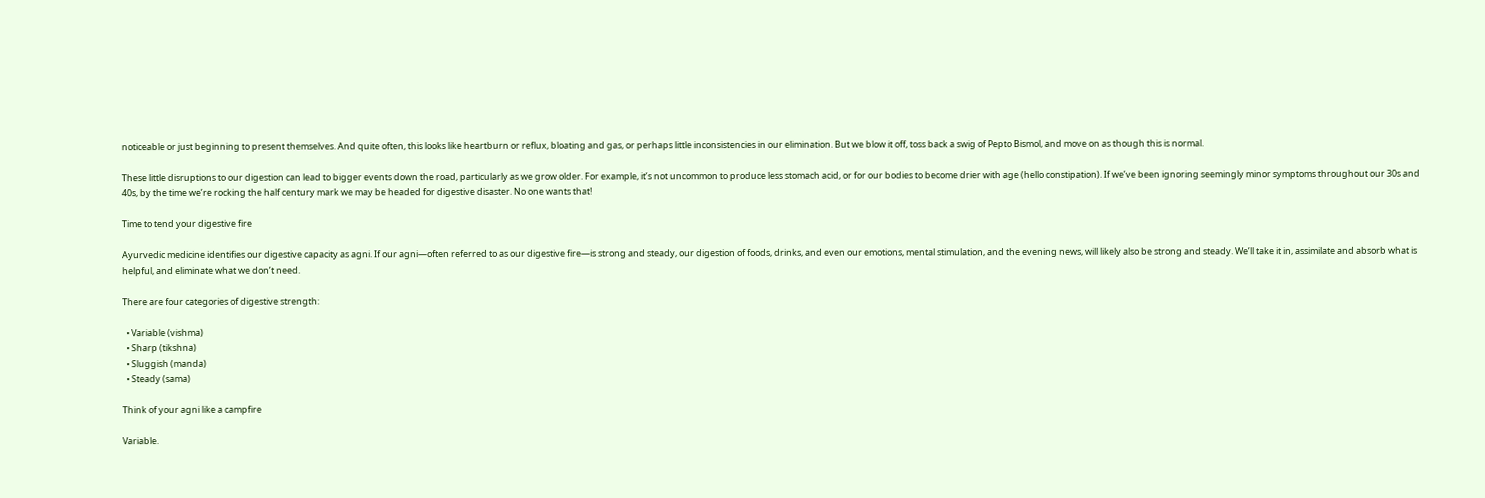noticeable or just beginning to present themselves. And quite often, this looks like heartburn or reflux, bloating and gas, or perhaps little inconsistencies in our elimination. But we blow it off, toss back a swig of Pepto Bismol, and move on as though this is normal.

These little disruptions to our digestion can lead to bigger events down the road, particularly as we grow older. For example, it’s not uncommon to produce less stomach acid, or for our bodies to become drier with age (hello constipation). If we’ve been ignoring seemingly minor symptoms throughout our 30s and 40s, by the time we’re rocking the half century mark we may be headed for digestive disaster. No one wants that!

Time to tend your digestive fire

Ayurvedic medicine identifies our digestive capacity as agni. If our agni—often referred to as our digestive fire—is strong and steady, our digestion of foods, drinks, and even our emotions, mental stimulation, and the evening news, will likely also be strong and steady. We’ll take it in, assimilate and absorb what is helpful, and eliminate what we don’t need.

There are four categories of digestive strength:

  • Variable (vishma)
  • Sharp (tikshna)
  • Sluggish (manda)
  • Steady (sama)

Think of your agni like a campfire

Variable.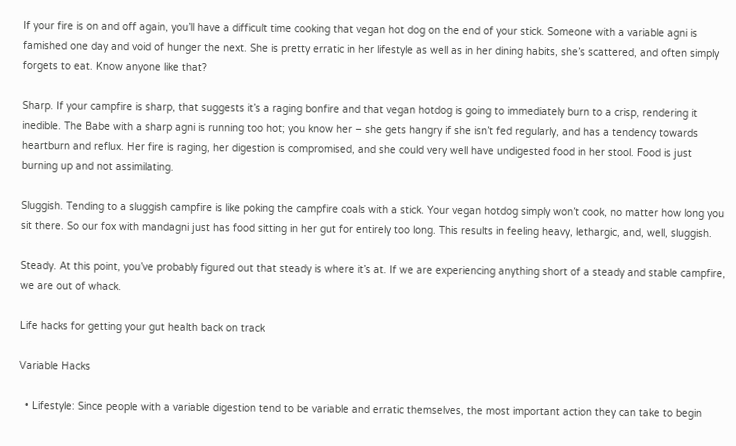If your fire is on and off again, you’ll have a difficult time cooking that vegan hot dog on the end of your stick. Someone with a variable agni is famished one day and void of hunger the next. She is pretty erratic in her lifestyle as well as in her dining habits, she’s scattered, and often simply forgets to eat. Know anyone like that?

Sharp. If your campfire is sharp, that suggests it’s a raging bonfire and that vegan hotdog is going to immediately burn to a crisp, rendering it inedible. The Babe with a sharp agni is running too hot; you know her – she gets hangry if she isn’t fed regularly, and has a tendency towards heartburn and reflux. Her fire is raging, her digestion is compromised, and she could very well have undigested food in her stool. Food is just burning up and not assimilating.

Sluggish. Tending to a sluggish campfire is like poking the campfire coals with a stick. Your vegan hotdog simply won’t cook, no matter how long you sit there. So our fox with mandagni just has food sitting in her gut for entirely too long. This results in feeling heavy, lethargic, and, well, sluggish.

Steady. At this point, you’ve probably figured out that steady is where it’s at. If we are experiencing anything short of a steady and stable campfire, we are out of whack.

Life hacks for getting your gut health back on track

Variable Hacks

  • Lifestyle: Since people with a variable digestion tend to be variable and erratic themselves, the most important action they can take to begin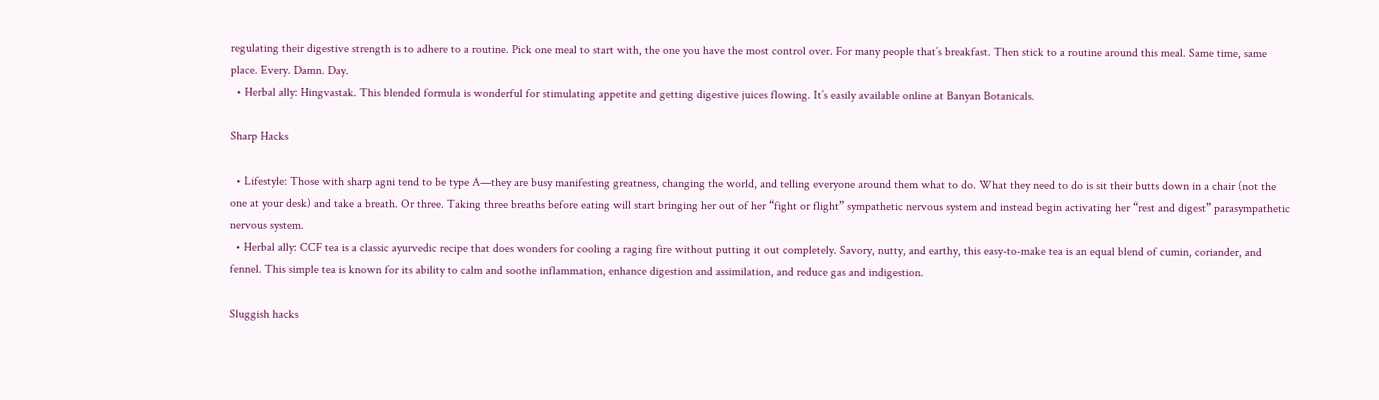regulating their digestive strength is to adhere to a routine. Pick one meal to start with, the one you have the most control over. For many people that’s breakfast. Then stick to a routine around this meal. Same time, same place. Every. Damn. Day.
  • Herbal ally: Hingvastak. This blended formula is wonderful for stimulating appetite and getting digestive juices flowing. It’s easily available online at Banyan Botanicals.

Sharp Hacks

  • Lifestyle: Those with sharp agni tend to be type A—they are busy manifesting greatness, changing the world, and telling everyone around them what to do. What they need to do is sit their butts down in a chair (not the one at your desk) and take a breath. Or three. Taking three breaths before eating will start bringing her out of her “fight or flight” sympathetic nervous system and instead begin activating her “rest and digest” parasympathetic nervous system.
  • Herbal ally: CCF tea is a classic ayurvedic recipe that does wonders for cooling a raging fire without putting it out completely. Savory, nutty, and earthy, this easy-to-make tea is an equal blend of cumin, coriander, and fennel. This simple tea is known for its ability to calm and soothe inflammation, enhance digestion and assimilation, and reduce gas and indigestion.

Sluggish hacks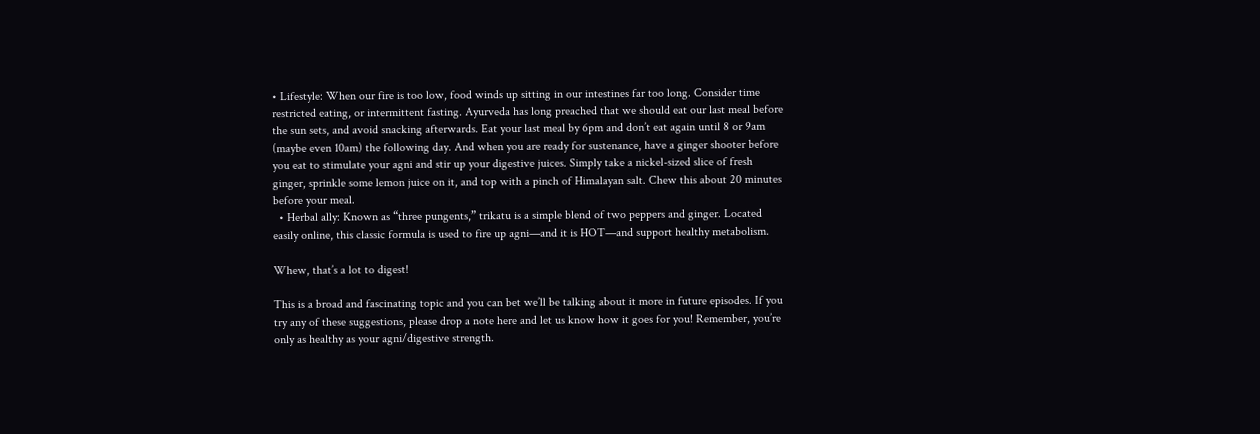• Lifestyle: When our fire is too low, food winds up sitting in our intestines far too long. Consider time restricted eating, or intermittent fasting. Ayurveda has long preached that we should eat our last meal before the sun sets, and avoid snacking afterwards. Eat your last meal by 6pm and don’t eat again until 8 or 9am (maybe even 10am) the following day. And when you are ready for sustenance, have a ginger shooter before you eat to stimulate your agni and stir up your digestive juices. Simply take a nickel-sized slice of fresh ginger, sprinkle some lemon juice on it, and top with a pinch of Himalayan salt. Chew this about 20 minutes before your meal.
  • Herbal ally: Known as “three pungents,” trikatu is a simple blend of two peppers and ginger. Located easily online, this classic formula is used to fire up agni—and it is HOT—and support healthy metabolism.

Whew, that’s a lot to digest!

This is a broad and fascinating topic and you can bet we’ll be talking about it more in future episodes. If you try any of these suggestions, please drop a note here and let us know how it goes for you! Remember, you’re only as healthy as your agni/digestive strength.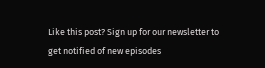Like this post? Sign up for our newsletter to get notified of new episodes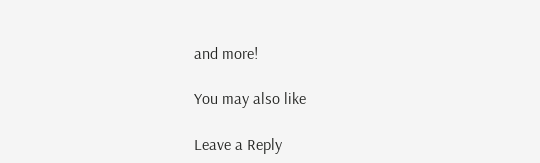and more!

You may also like

Leave a Reply